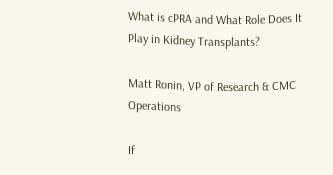What is cPRA and What Role Does It Play in Kidney Transplants?

Matt Ronin, VP of Research & CMC Operations

If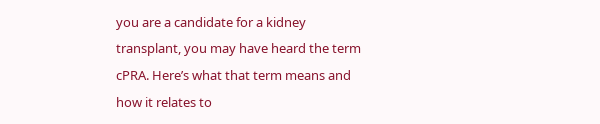you are a candidate for a kidney transplant, you may have heard the term cPRA. Here’s what that term means and how it relates to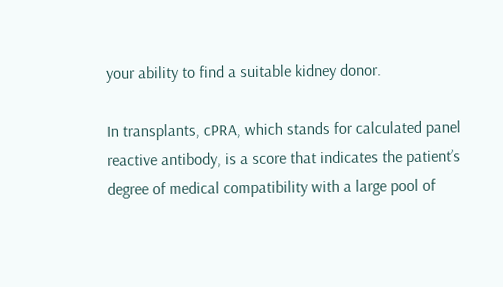your ability to find a suitable kidney donor.

In transplants, cPRA, which stands for calculated panel reactive antibody, is a score that indicates the patient’s degree of medical compatibility with a large pool of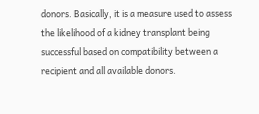donors. Basically, it is a measure used to assess the likelihood of a kidney transplant being successful based on compatibility between a recipient and all available donors.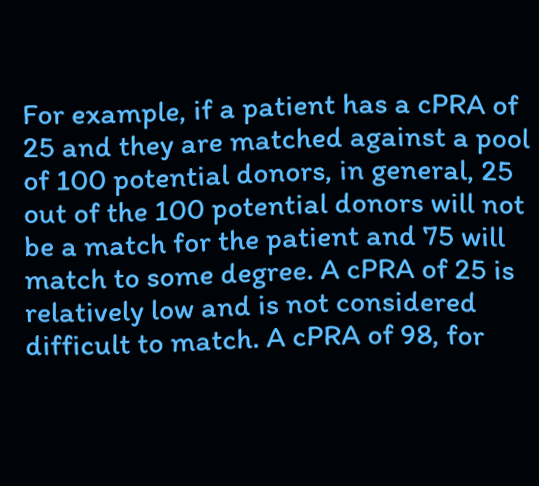For example, if a patient has a cPRA of 25 and they are matched against a pool of 100 potential donors, in general, 25 out of the 100 potential donors will not be a match for the patient and 75 will match to some degree. A cPRA of 25 is relatively low and is not considered difficult to match. A cPRA of 98, for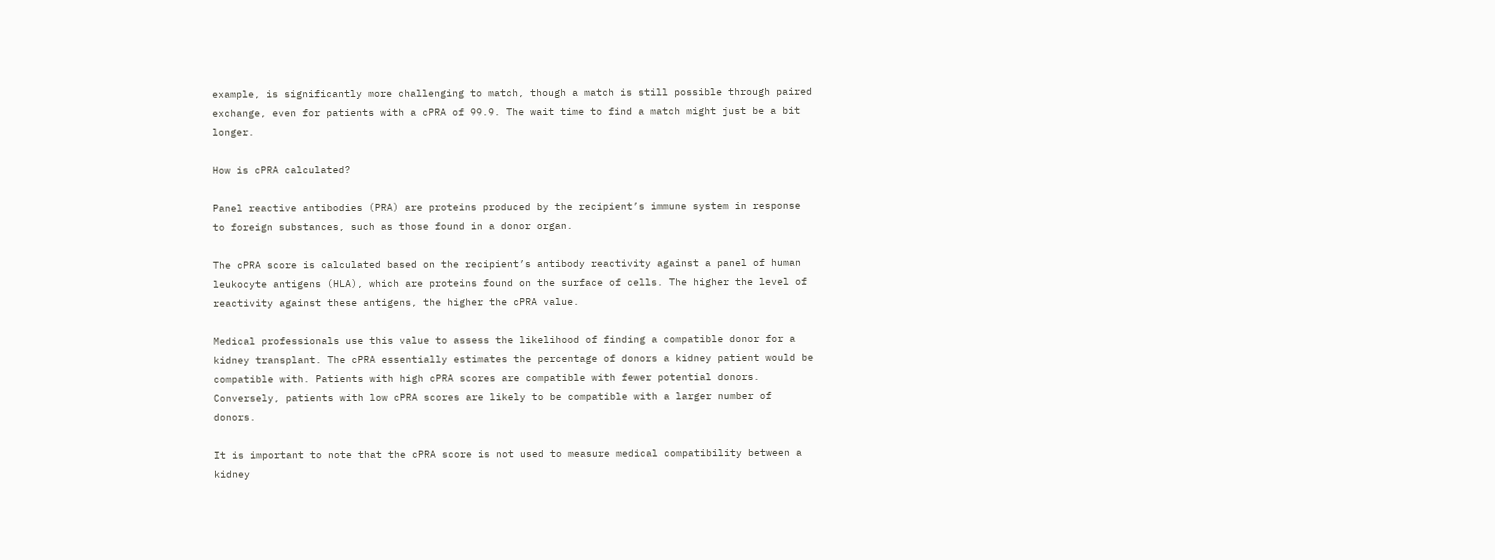example, is significantly more challenging to match, though a match is still possible through paired exchange, even for patients with a cPRA of 99.9. The wait time to find a match might just be a bit longer.

How is cPRA calculated?

Panel reactive antibodies (PRA) are proteins produced by the recipient’s immune system in response to foreign substances, such as those found in a donor organ.

The cPRA score is calculated based on the recipient’s antibody reactivity against a panel of human leukocyte antigens (HLA), which are proteins found on the surface of cells. The higher the level of reactivity against these antigens, the higher the cPRA value.

Medical professionals use this value to assess the likelihood of finding a compatible donor for a kidney transplant. The cPRA essentially estimates the percentage of donors a kidney patient would be compatible with. Patients with high cPRA scores are compatible with fewer potential donors. Conversely, patients with low cPRA scores are likely to be compatible with a larger number of donors.

It is important to note that the cPRA score is not used to measure medical compatibility between a kidney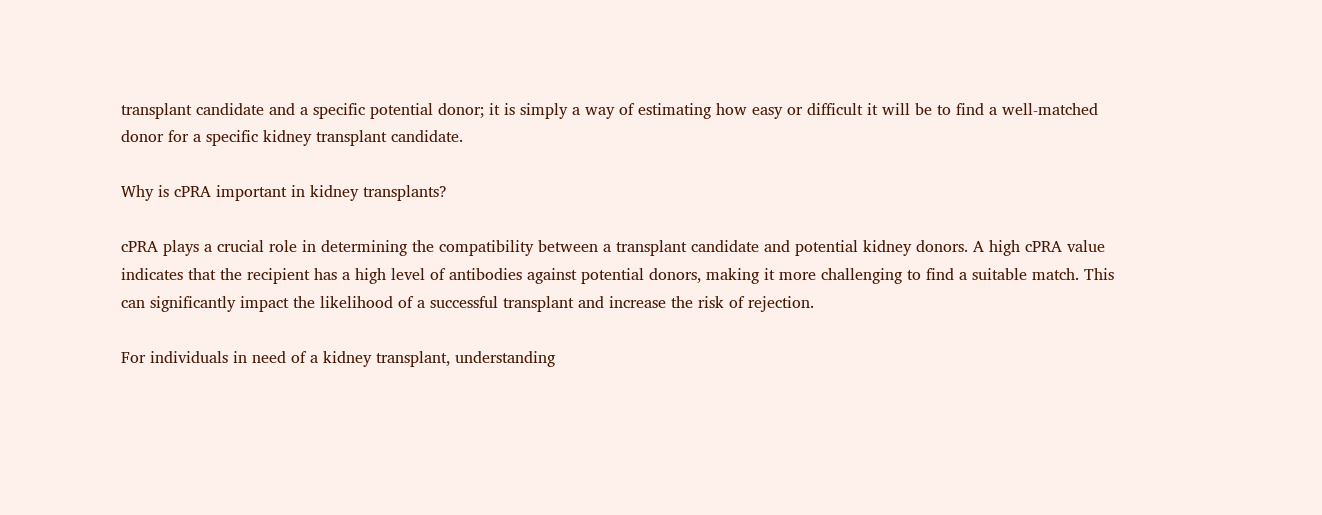transplant candidate and a specific potential donor; it is simply a way of estimating how easy or difficult it will be to find a well-matched donor for a specific kidney transplant candidate.

Why is cPRA important in kidney transplants?

cPRA plays a crucial role in determining the compatibility between a transplant candidate and potential kidney donors. A high cPRA value indicates that the recipient has a high level of antibodies against potential donors, making it more challenging to find a suitable match. This can significantly impact the likelihood of a successful transplant and increase the risk of rejection.

For individuals in need of a kidney transplant, understanding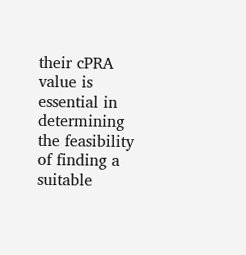their cPRA value is essential in determining the feasibility of finding a suitable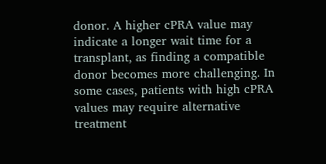donor. A higher cPRA value may indicate a longer wait time for a transplant, as finding a compatible donor becomes more challenging. In some cases, patients with high cPRA values may require alternative treatment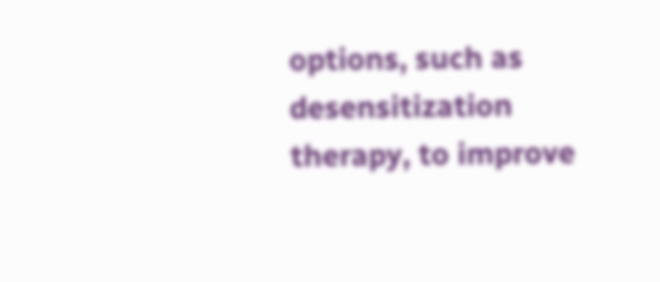options, such as desensitization therapy, to improve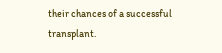their chances of a successful transplant.